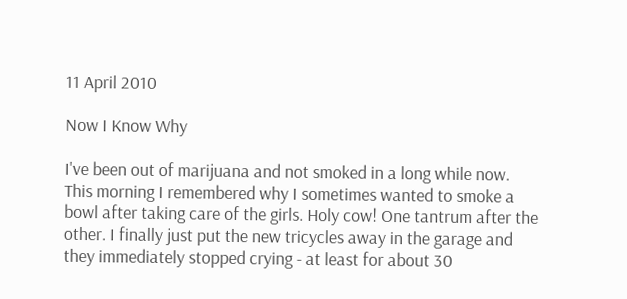11 April 2010

Now I Know Why

I've been out of marijuana and not smoked in a long while now. This morning I remembered why I sometimes wanted to smoke a bowl after taking care of the girls. Holy cow! One tantrum after the other. I finally just put the new tricycles away in the garage and they immediately stopped crying - at least for about 30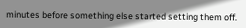minutes before something else started setting them off.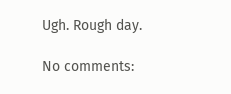Ugh. Rough day.

No comments: